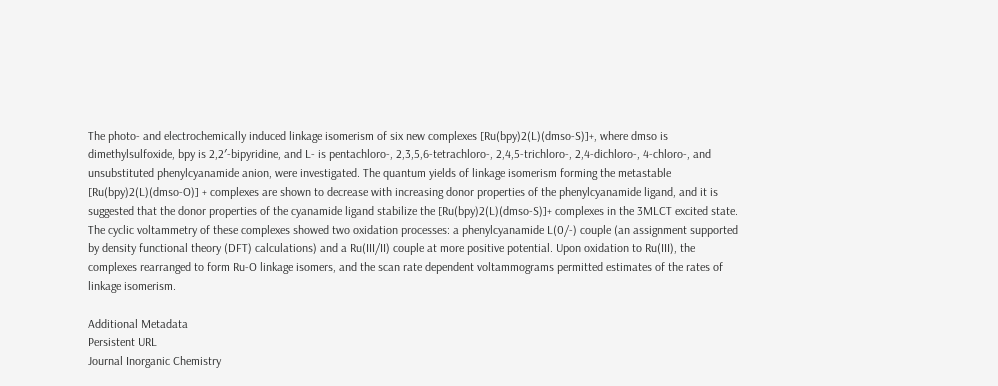The photo- and electrochemically induced linkage isomerism of six new complexes [Ru(bpy)2(L)(dmso-S)]+, where dmso is dimethylsulfoxide, bpy is 2,2′-bipyridine, and L- is pentachloro-, 2,3,5,6-tetrachloro-, 2,4,5-trichloro-, 2,4-dichloro-, 4-chloro-, and unsubstituted phenylcyanamide anion, were investigated. The quantum yields of linkage isomerism forming the metastable [Ru(bpy)2(L)(dmso-O)] + complexes are shown to decrease with increasing donor properties of the phenylcyanamide ligand, and it is suggested that the donor properties of the cyanamide ligand stabilize the [Ru(bpy)2(L)(dmso-S)]+ complexes in the 3MLCT excited state. The cyclic voltammetry of these complexes showed two oxidation processes: a phenylcyanamide L(0/-) couple (an assignment supported by density functional theory (DFT) calculations) and a Ru(III/II) couple at more positive potential. Upon oxidation to Ru(III), the complexes rearranged to form Ru-O linkage isomers, and the scan rate dependent voltammograms permitted estimates of the rates of linkage isomerism.

Additional Metadata
Persistent URL
Journal Inorganic Chemistry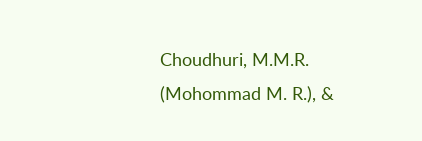Choudhuri, M.M.R. (Mohommad M. R.), &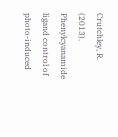Crutchley, R. (2013). Phenylcyanamide ligand control of photo-induced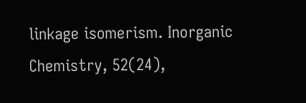linkage isomerism. Inorganic Chemistry, 52(24),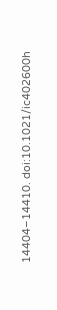14404–14410. doi:10.1021/ic402600h